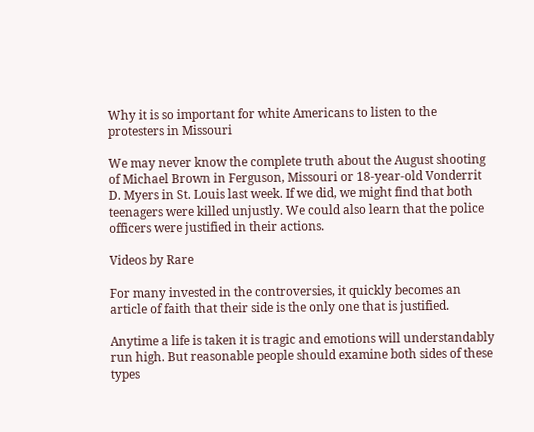Why it is so important for white Americans to listen to the protesters in Missouri

We may never know the complete truth about the August shooting of Michael Brown in Ferguson, Missouri or 18-year-old Vonderrit D. Myers in St. Louis last week. If we did, we might find that both teenagers were killed unjustly. We could also learn that the police officers were justified in their actions.

Videos by Rare

For many invested in the controversies, it quickly becomes an article of faith that their side is the only one that is justified.

Anytime a life is taken it is tragic and emotions will understandably run high. But reasonable people should examine both sides of these types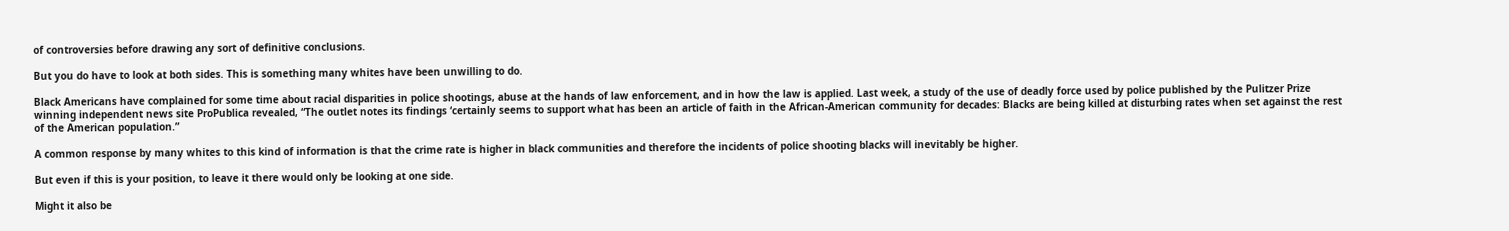of controversies before drawing any sort of definitive conclusions.

But you do have to look at both sides. This is something many whites have been unwilling to do.

Black Americans have complained for some time about racial disparities in police shootings, abuse at the hands of law enforcement, and in how the law is applied. Last week, a study of the use of deadly force used by police published by the Pulitzer Prize winning independent news site ProPublica revealed, “The outlet notes its findings ‘certainly seems to support what has been an article of faith in the African-American community for decades: Blacks are being killed at disturbing rates when set against the rest of the American population.”

A common response by many whites to this kind of information is that the crime rate is higher in black communities and therefore the incidents of police shooting blacks will inevitably be higher.

But even if this is your position, to leave it there would only be looking at one side.

Might it also be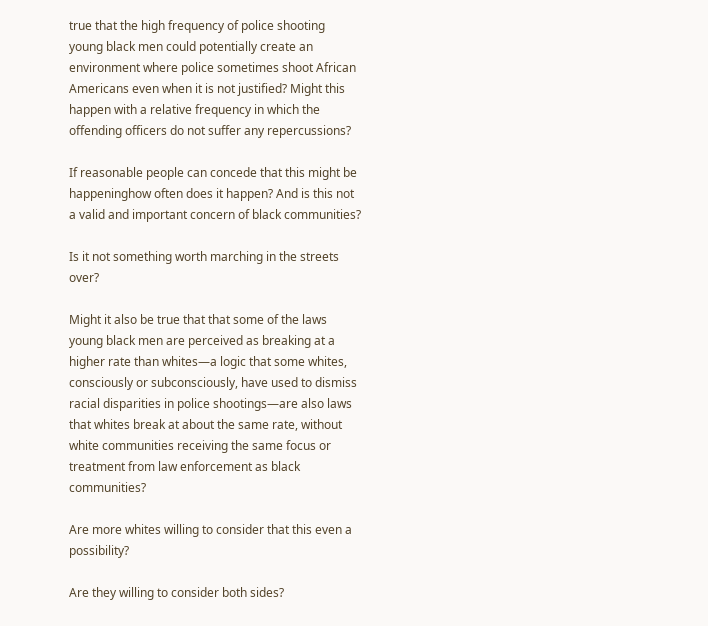true that the high frequency of police shooting young black men could potentially create an environment where police sometimes shoot African Americans even when it is not justified? Might this happen with a relative frequency in which the offending officers do not suffer any repercussions?

If reasonable people can concede that this might be happeninghow often does it happen? And is this not a valid and important concern of black communities?

Is it not something worth marching in the streets over?

Might it also be true that that some of the laws young black men are perceived as breaking at a higher rate than whites—a logic that some whites, consciously or subconsciously, have used to dismiss racial disparities in police shootings—are also laws that whites break at about the same rate, without white communities receiving the same focus or treatment from law enforcement as black communities?

Are more whites willing to consider that this even a possibility?

Are they willing to consider both sides?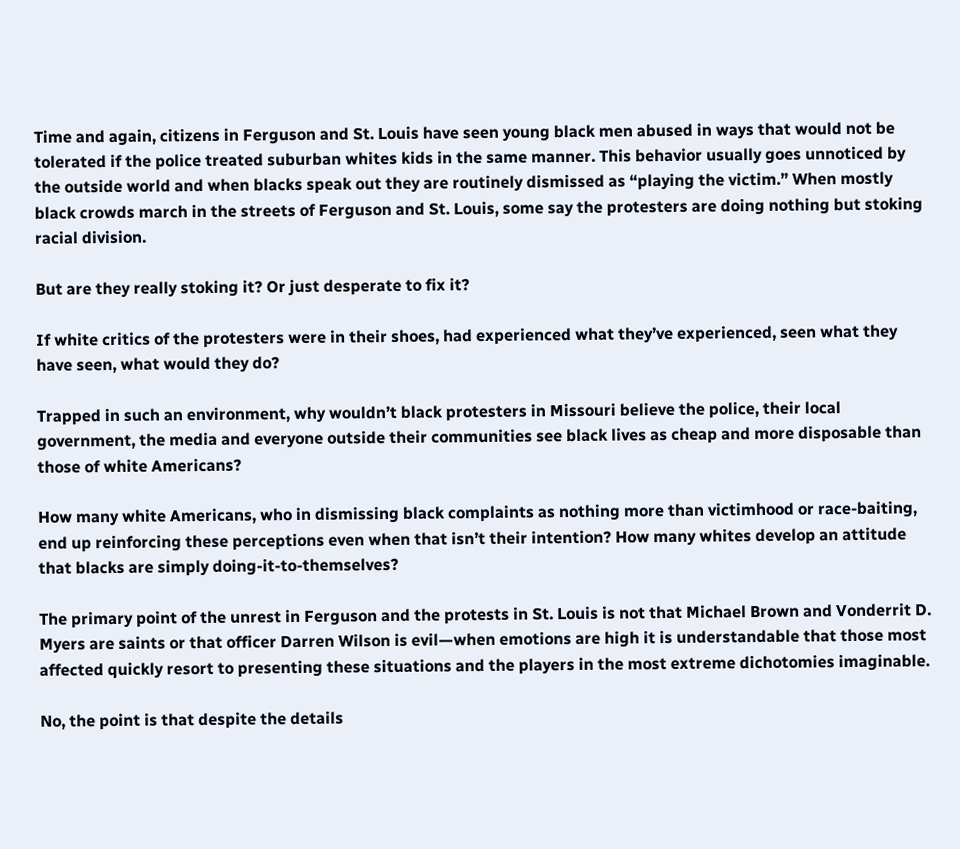Time and again, citizens in Ferguson and St. Louis have seen young black men abused in ways that would not be tolerated if the police treated suburban whites kids in the same manner. This behavior usually goes unnoticed by the outside world and when blacks speak out they are routinely dismissed as “playing the victim.” When mostly black crowds march in the streets of Ferguson and St. Louis, some say the protesters are doing nothing but stoking racial division.

But are they really stoking it? Or just desperate to fix it?

If white critics of the protesters were in their shoes, had experienced what they’ve experienced, seen what they have seen, what would they do?

Trapped in such an environment, why wouldn’t black protesters in Missouri believe the police, their local government, the media and everyone outside their communities see black lives as cheap and more disposable than those of white Americans?

How many white Americans, who in dismissing black complaints as nothing more than victimhood or race-baiting, end up reinforcing these perceptions even when that isn’t their intention? How many whites develop an attitude that blacks are simply doing-it-to-themselves?

The primary point of the unrest in Ferguson and the protests in St. Louis is not that Michael Brown and Vonderrit D. Myers are saints or that officer Darren Wilson is evil—when emotions are high it is understandable that those most affected quickly resort to presenting these situations and the players in the most extreme dichotomies imaginable.

No, the point is that despite the details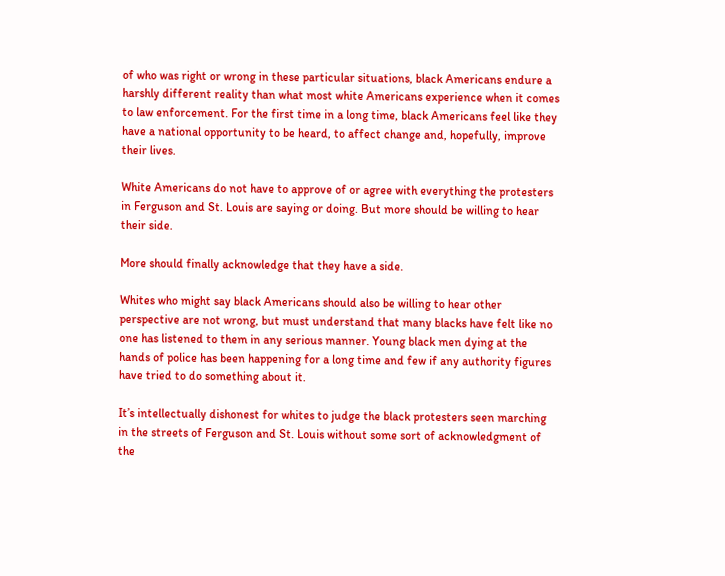of who was right or wrong in these particular situations, black Americans endure a harshly different reality than what most white Americans experience when it comes to law enforcement. For the first time in a long time, black Americans feel like they have a national opportunity to be heard, to affect change and, hopefully, improve their lives.

White Americans do not have to approve of or agree with everything the protesters in Ferguson and St. Louis are saying or doing. But more should be willing to hear their side.

More should finally acknowledge that they have a side.

Whites who might say black Americans should also be willing to hear other perspective are not wrong, but must understand that many blacks have felt like no one has listened to them in any serious manner. Young black men dying at the hands of police has been happening for a long time and few if any authority figures have tried to do something about it.

It’s intellectually dishonest for whites to judge the black protesters seen marching in the streets of Ferguson and St. Louis without some sort of acknowledgment of the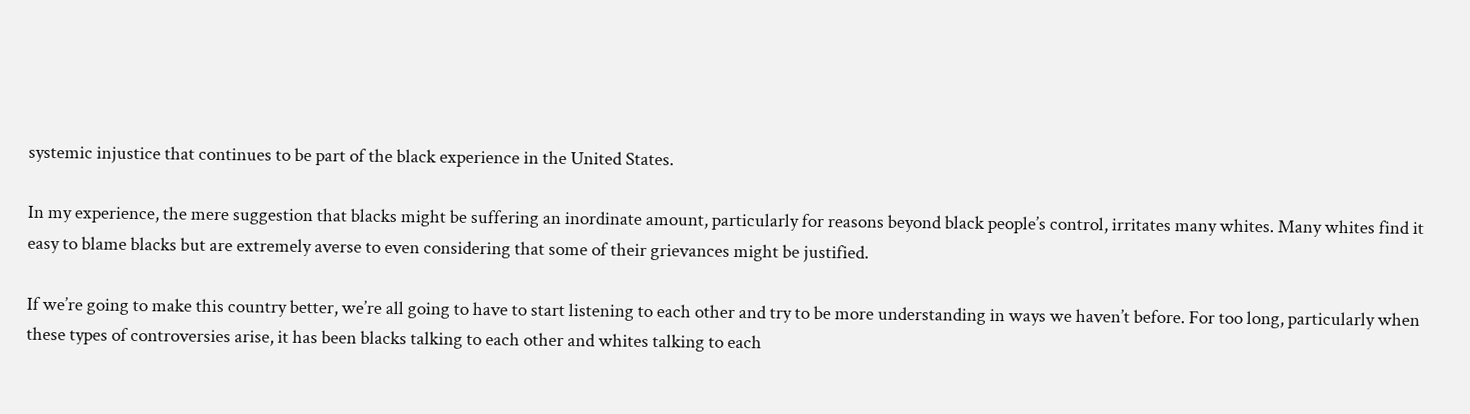systemic injustice that continues to be part of the black experience in the United States.

In my experience, the mere suggestion that blacks might be suffering an inordinate amount, particularly for reasons beyond black people’s control, irritates many whites. Many whites find it easy to blame blacks but are extremely averse to even considering that some of their grievances might be justified.

If we’re going to make this country better, we’re all going to have to start listening to each other and try to be more understanding in ways we haven’t before. For too long, particularly when these types of controversies arise, it has been blacks talking to each other and whites talking to each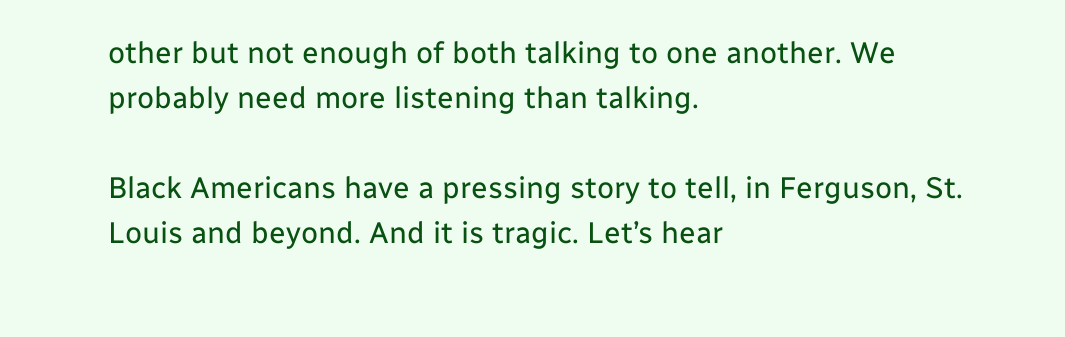other but not enough of both talking to one another. We probably need more listening than talking.

Black Americans have a pressing story to tell, in Ferguson, St. Louis and beyond. And it is tragic. Let’s hear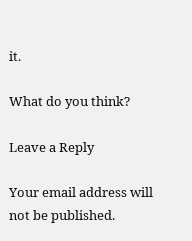it.

What do you think?

Leave a Reply

Your email address will not be published.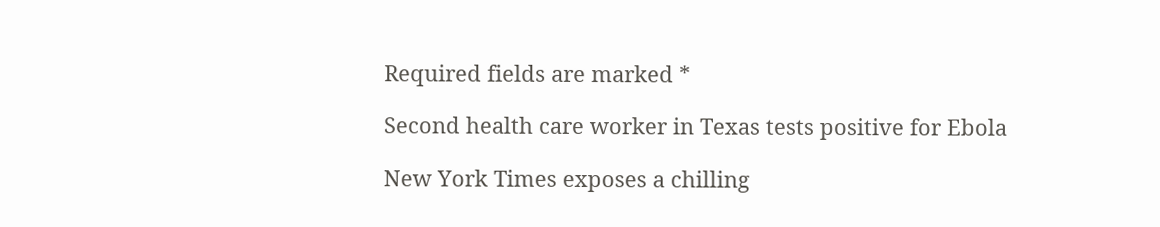Required fields are marked *

Second health care worker in Texas tests positive for Ebola

New York Times exposes a chilling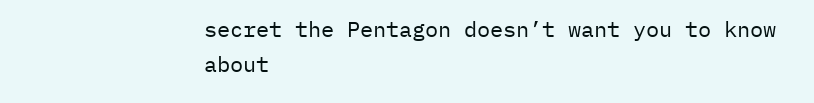secret the Pentagon doesn’t want you to know about